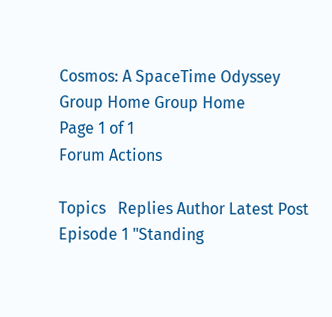Cosmos: A SpaceTime Odyssey
Group Home Group Home
Page 1 of 1
Forum Actions

Topics   Replies Author Latest Post
Episode 1 "Standing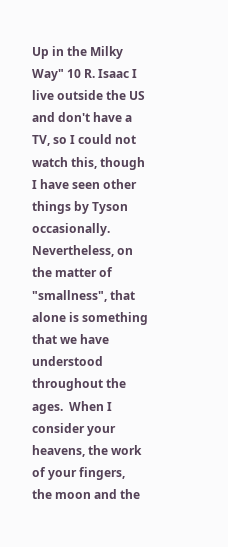Up in the Milky Way" 10 R. Isaac I live outside the US and don't have a TV, so I could not watch this, though I have seen other things by Tyson occasionally.  Nevertheless, on the matter of "smallness", that alone is something that we have understood throughout the ages.  When I consider your heavens, the work of your fingers,    the moon and the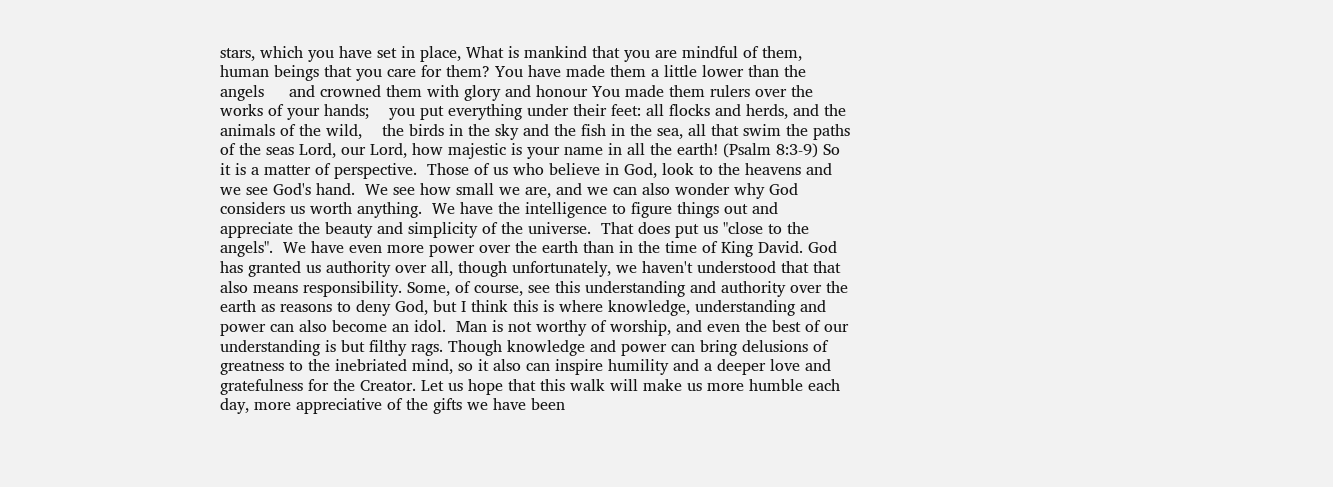stars, which you have set in place, What is mankind that you are mindful of them,    human beings that you care for them? You have made them a little lower than the angels     and crowned them with glory and honour You made them rulers over the works of your hands;    you put everything under their feet: all flocks and herds, and the animals of the wild,    the birds in the sky and the fish in the sea, all that swim the paths of the seas Lord, our Lord, how majestic is your name in all the earth! (Psalm 8:3-9) So it is a matter of perspective.  Those of us who believe in God, look to the heavens and we see God's hand.  We see how small we are, and we can also wonder why God considers us worth anything.  We have the intelligence to figure things out and appreciate the beauty and simplicity of the universe.  That does put us "close to the angels".  We have even more power over the earth than in the time of King David. God has granted us authority over all, though unfortunately, we haven't understood that that also means responsibility. Some, of course, see this understanding and authority over the earth as reasons to deny God, but I think this is where knowledge, understanding and power can also become an idol.  Man is not worthy of worship, and even the best of our understanding is but filthy rags. Though knowledge and power can bring delusions of greatness to the inebriated mind, so it also can inspire humility and a deeper love and gratefulness for the Creator. Let us hope that this walk will make us more humble each day, more appreciative of the gifts we have been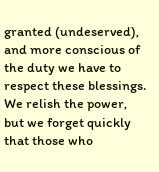granted (undeserved), and more conscious of the duty we have to respect these blessings.  We relish the power, but we forget quickly that those who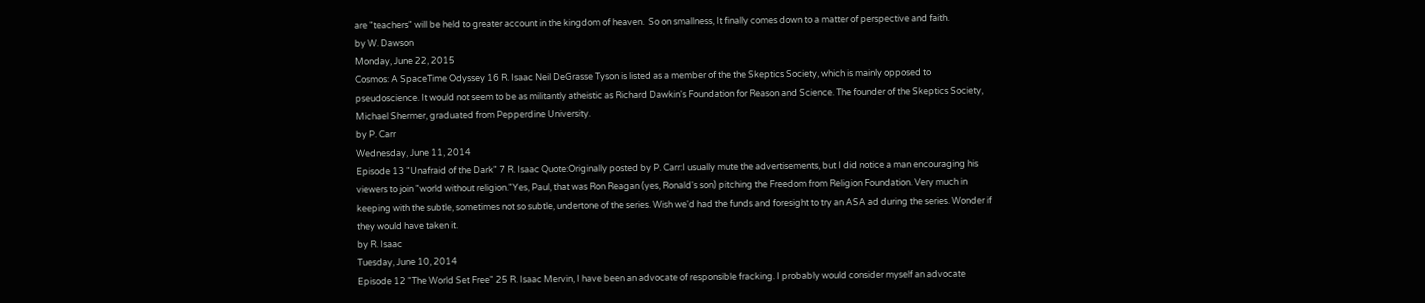are "teachers" will be held to greater account in the kingdom of heaven.  So on smallness, It finally comes down to a matter of perspective and faith.
by W. Dawson
Monday, June 22, 2015
Cosmos: A SpaceTime Odyssey 16 R. Isaac Neil DeGrasse Tyson is listed as a member of the the Skeptics Society, which is mainly opposed to pseudoscience. It would not seem to be as militantly atheistic as Richard Dawkin's Foundation for Reason and Science. The founder of the Skeptics Society, Michael Shermer, graduated from Pepperdine University.
by P. Carr
Wednesday, June 11, 2014
Episode 13 "Unafraid of the Dark" 7 R. Isaac Quote:Originally posted by P. Carr:I usually mute the advertisements, but I did notice a man encouraging his viewers to join "world without religion."Yes, Paul, that was Ron Reagan (yes, Ronald's son) pitching the Freedom from Religion Foundation. Very much in keeping with the subtle, sometimes not so subtle, undertone of the series. Wish we'd had the funds and foresight to try an ASA ad during the series. Wonder if they would have taken it.
by R. Isaac
Tuesday, June 10, 2014
Episode 12 "The World Set Free" 25 R. Isaac Mervin, I have been an advocate of responsible fracking. I probably would consider myself an advocate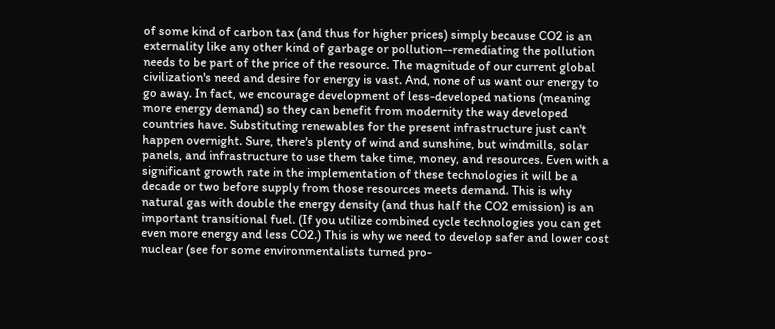of some kind of carbon tax (and thus for higher prices) simply because CO2 is an externality like any other kind of garbage or pollution--remediating the pollution needs to be part of the price of the resource. The magnitude of our current global civilization's need and desire for energy is vast. And, none of us want our energy to go away. In fact, we encourage development of less-developed nations (meaning more energy demand) so they can benefit from modernity the way developed countries have. Substituting renewables for the present infrastructure just can't happen overnight. Sure, there's plenty of wind and sunshine, but windmills, solar panels, and infrastructure to use them take time, money, and resources. Even with a significant growth rate in the implementation of these technologies it will be a decade or two before supply from those resources meets demand. This is why natural gas with double the energy density (and thus half the CO2 emission) is an important transitional fuel. (If you utilize combined cycle technologies you can get even more energy and less CO2.) This is why we need to develop safer and lower cost nuclear (see for some environmentalists turned pro-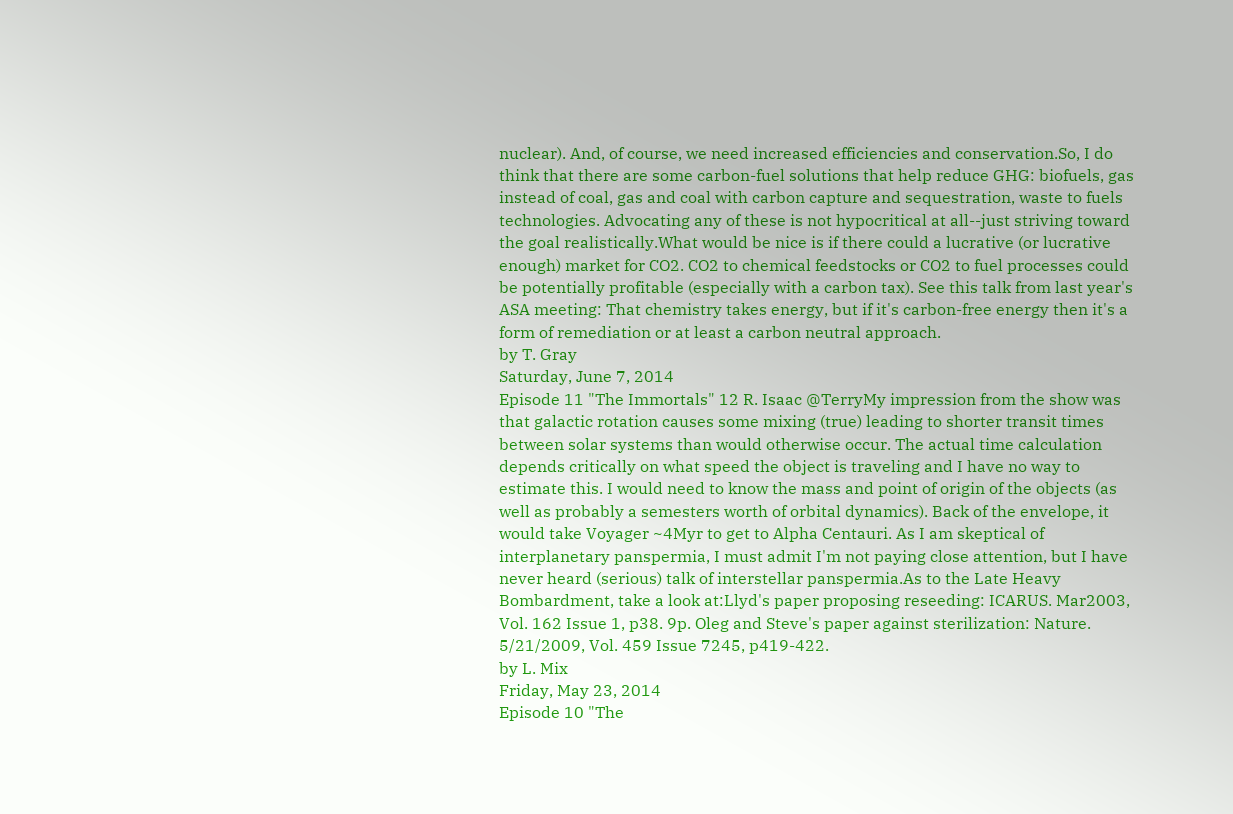nuclear). And, of course, we need increased efficiencies and conservation.So, I do think that there are some carbon-fuel solutions that help reduce GHG: biofuels, gas instead of coal, gas and coal with carbon capture and sequestration, waste to fuels technologies. Advocating any of these is not hypocritical at all--just striving toward the goal realistically.What would be nice is if there could a lucrative (or lucrative enough) market for CO2. CO2 to chemical feedstocks or CO2 to fuel processes could be potentially profitable (especially with a carbon tax). See this talk from last year's ASA meeting: That chemistry takes energy, but if it's carbon-free energy then it's a form of remediation or at least a carbon neutral approach.
by T. Gray
Saturday, June 7, 2014
Episode 11 "The Immortals" 12 R. Isaac @TerryMy impression from the show was that galactic rotation causes some mixing (true) leading to shorter transit times between solar systems than would otherwise occur. The actual time calculation depends critically on what speed the object is traveling and I have no way to estimate this. I would need to know the mass and point of origin of the objects (as well as probably a semesters worth of orbital dynamics). Back of the envelope, it would take Voyager ~4Myr to get to Alpha Centauri. As I am skeptical of interplanetary panspermia, I must admit I'm not paying close attention, but I have never heard (serious) talk of interstellar panspermia.As to the Late Heavy Bombardment, take a look at:Llyd's paper proposing reseeding: ICARUS. Mar2003, Vol. 162 Issue 1, p38. 9p. Oleg and Steve's paper against sterilization: Nature. 5/21/2009, Vol. 459 Issue 7245, p419-422.
by L. Mix
Friday, May 23, 2014
Episode 10 "The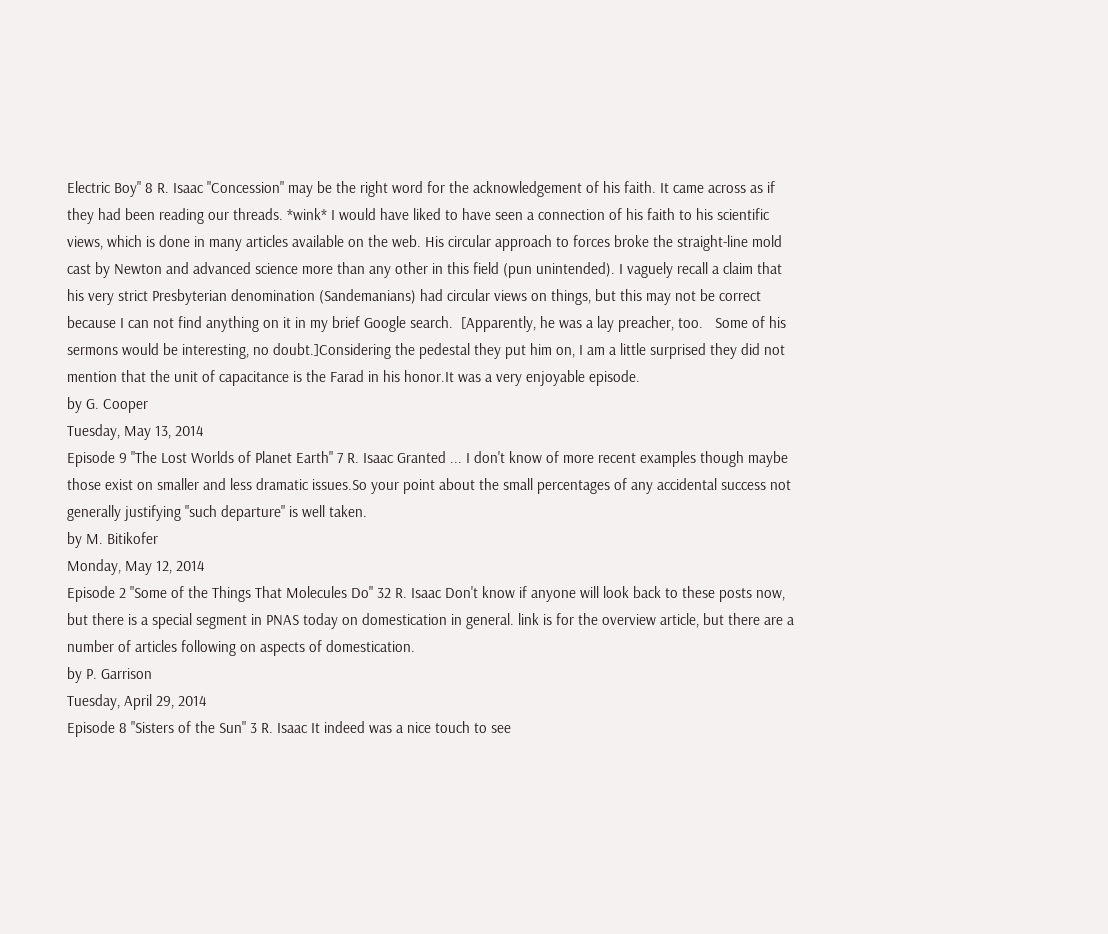Electric Boy" 8 R. Isaac "Concession" may be the right word for the acknowledgement of his faith. It came across as if they had been reading our threads. *wink* I would have liked to have seen a connection of his faith to his scientific views, which is done in many articles available on the web. His circular approach to forces broke the straight-line mold cast by Newton and advanced science more than any other in this field (pun unintended). I vaguely recall a claim that his very strict Presbyterian denomination (Sandemanians) had circular views on things, but this may not be correct because I can not find anything on it in my brief Google search.  [Apparently, he was a lay preacher, too.   Some of his sermons would be interesting, no doubt.]Considering the pedestal they put him on, I am a little surprised they did not mention that the unit of capacitance is the Farad in his honor.It was a very enjoyable episode.
by G. Cooper
Tuesday, May 13, 2014
Episode 9 "The Lost Worlds of Planet Earth" 7 R. Isaac Granted ... I don't know of more recent examples though maybe those exist on smaller and less dramatic issues.So your point about the small percentages of any accidental success not generally justifying "such departure" is well taken.
by M. Bitikofer
Monday, May 12, 2014
Episode 2 "Some of the Things That Molecules Do" 32 R. Isaac Don't know if anyone will look back to these posts now, but there is a special segment in PNAS today on domestication in general. link is for the overview article, but there are a number of articles following on aspects of domestication.
by P. Garrison
Tuesday, April 29, 2014
Episode 8 "Sisters of the Sun" 3 R. Isaac It indeed was a nice touch to see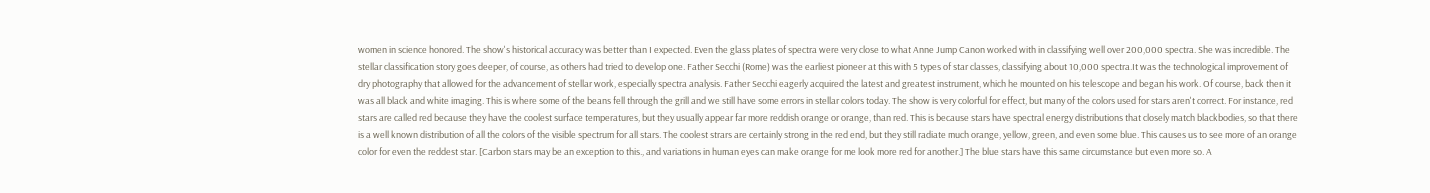women in science honored. The show's historical accuracy was better than I expected. Even the glass plates of spectra were very close to what Anne Jump Canon worked with in classifying well over 200,000 spectra. She was incredible. The stellar classification story goes deeper, of course, as others had tried to develop one. Father Secchi (Rome) was the earliest pioneer at this with 5 types of star classes, classifying about 10,000 spectra.It was the technological improvement of dry photography that allowed for the advancement of stellar work, especially spectra analysis. Father Secchi eagerly acquired the latest and greatest instrument, which he mounted on his telescope and began his work. Of course, back then it was all black and white imaging. This is where some of the beans fell through the grill and we still have some errors in stellar colors today. The show is very colorful for effect, but many of the colors used for stars aren't correct. For instance, red stars are called red because they have the coolest surface temperatures, but they usually appear far more reddish orange or orange, than red. This is because stars have spectral energy distributions that closely match blackbodies, so that there is a well known distribution of all the colors of the visible spectrum for all stars. The coolest strars are certainly strong in the red end, but they still radiate much orange, yellow, green, and even some blue. This causes us to see more of an orange color for even the reddest star. [Carbon stars may be an exception to this., and variations in human eyes can make orange for me look more red for another.] The blue stars have this same circumstance but even more so. A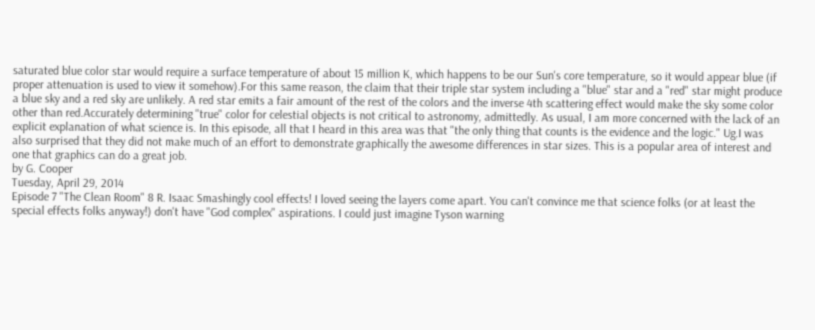saturated blue color star would require a surface temperature of about 15 million K, which happens to be our Sun's core temperature, so it would appear blue (if proper attenuation is used to view it somehow).For this same reason, the claim that their triple star system including a "blue" star and a "red" star might produce a blue sky and a red sky are unlikely. A red star emits a fair amount of the rest of the colors and the inverse 4th scattering effect would make the sky some color other than red.Accurately determining "true" color for celestial objects is not critical to astronomy, admittedly. As usual, I am more concerned with the lack of an explicit explanation of what science is. In this episode, all that I heard in this area was that "the only thing that counts is the evidence and the logic." Ug.I was also surprised that they did not make much of an effort to demonstrate graphically the awesome differences in star sizes. This is a popular area of interest and one that graphics can do a great job.
by G. Cooper
Tuesday, April 29, 2014
Episode 7 "The Clean Room" 8 R. Isaac Smashingly cool effects! I loved seeing the layers come apart. You can't convince me that science folks (or at least the special effects folks anyway!) don't have "God complex" aspirations. I could just imagine Tyson warning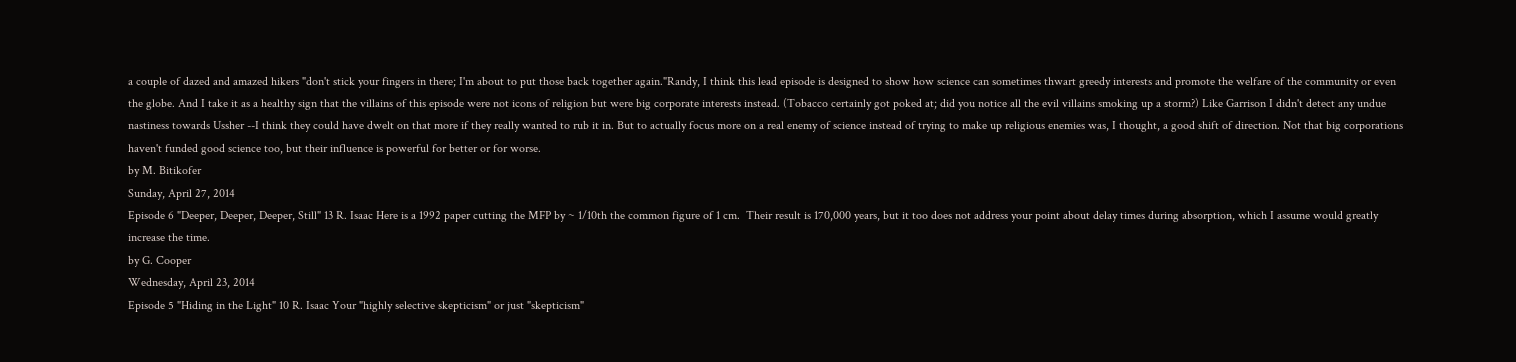a couple of dazed and amazed hikers "don't stick your fingers in there; I'm about to put those back together again."Randy, I think this lead episode is designed to show how science can sometimes thwart greedy interests and promote the welfare of the community or even the globe. And I take it as a healthy sign that the villains of this episode were not icons of religion but were big corporate interests instead. (Tobacco certainly got poked at; did you notice all the evil villains smoking up a storm?) Like Garrison I didn't detect any undue nastiness towards Ussher --I think they could have dwelt on that more if they really wanted to rub it in. But to actually focus more on a real enemy of science instead of trying to make up religious enemies was, I thought, a good shift of direction. Not that big corporations haven't funded good science too, but their influence is powerful for better or for worse.
by M. Bitikofer
Sunday, April 27, 2014
Episode 6 "Deeper, Deeper, Deeper, Still" 13 R. Isaac Here is a 1992 paper cutting the MFP by ~ 1/10th the common figure of 1 cm.  Their result is 170,000 years, but it too does not address your point about delay times during absorption, which I assume would greatly increase the time.
by G. Cooper
Wednesday, April 23, 2014
Episode 5 "Hiding in the Light" 10 R. Isaac Your "highly selective skepticism" or just "skepticism"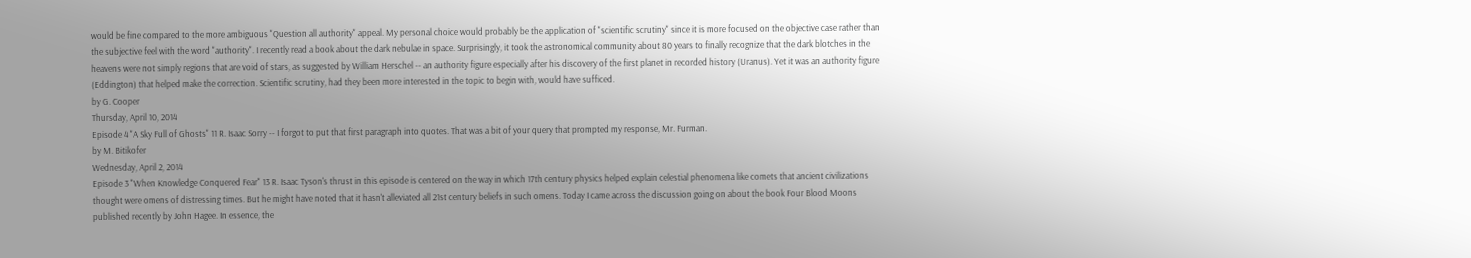would be fine compared to the more ambiguous "Question all authority" appeal. My personal choice would probably be the application of "scientific scrutiny" since it is more focused on the objective case rather than the subjective feel with the word "authority". I recently read a book about the dark nebulae in space. Surprisingly, it took the astronomical community about 80 years to finally recognize that the dark blotches in the heavens were not simply regions that are void of stars, as suggested by William Herschel -- an authority figure especially after his discovery of the first planet in recorded history (Uranus). Yet it was an authority figure (Eddington) that helped make the correction. Scientific scrutiny, had they been more interested in the topic to begin with, would have sufficed.
by G. Cooper
Thursday, April 10, 2014
Episode 4 "A Sky Full of Ghosts" 11 R. Isaac Sorry -- I forgot to put that first paragraph into quotes. That was a bit of your query that prompted my response, Mr. Furman.
by M. Bitikofer
Wednesday, April 2, 2014
Episode 3 "When Knowledge Conquered Fear" 13 R. Isaac Tyson's thrust in this episode is centered on the way in which 17th century physics helped explain celestial phenomena like comets that ancient civilizations thought were omens of distressing times. But he might have noted that it hasn't alleviated all 21st century beliefs in such omens. Today I came across the discussion going on about the book Four Blood Moons published recently by John Hagee. In essence, the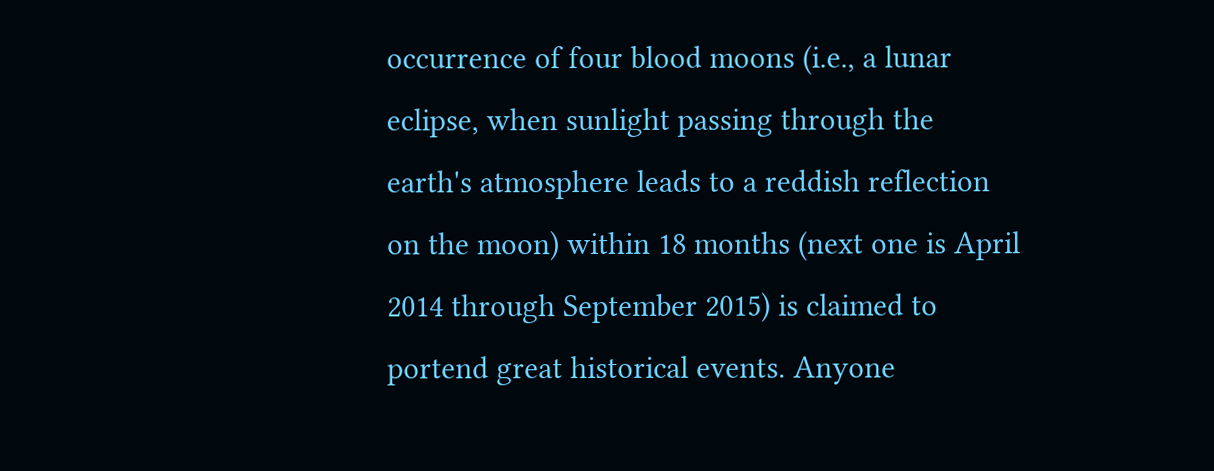occurrence of four blood moons (i.e., a lunar eclipse, when sunlight passing through the earth's atmosphere leads to a reddish reflection on the moon) within 18 months (next one is April 2014 through September 2015) is claimed to portend great historical events. Anyone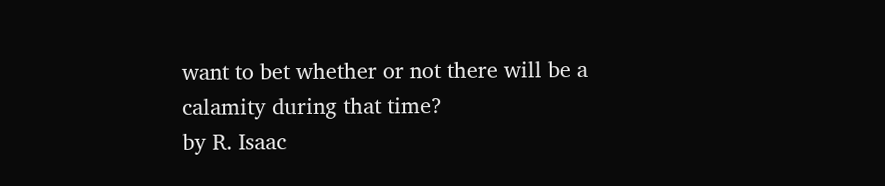want to bet whether or not there will be a calamity during that time?
by R. Isaac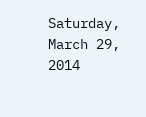Saturday, March 29, 2014